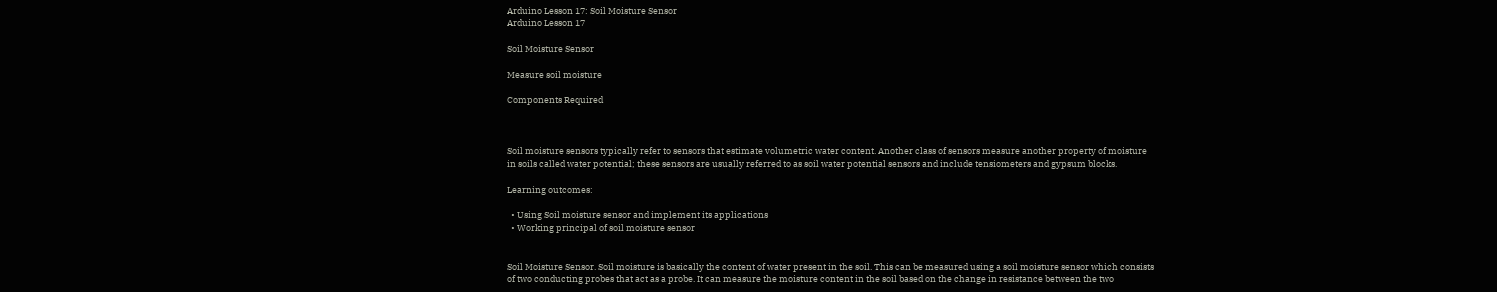Arduino Lesson 17: Soil Moisture Sensor
Arduino Lesson 17

Soil Moisture Sensor

Measure soil moisture

Components Required



Soil moisture sensors typically refer to sensors that estimate volumetric water content. Another class of sensors measure another property of moisture in soils called water potential; these sensors are usually referred to as soil water potential sensors and include tensiometers and gypsum blocks.

Learning outcomes:

  • Using Soil moisture sensor and implement its applications
  • Working principal of soil moisture sensor


Soil Moisture Sensor. Soil moisture is basically the content of water present in the soil. This can be measured using a soil moisture sensor which consists of two conducting probes that act as a probe. It can measure the moisture content in the soil based on the change in resistance between the two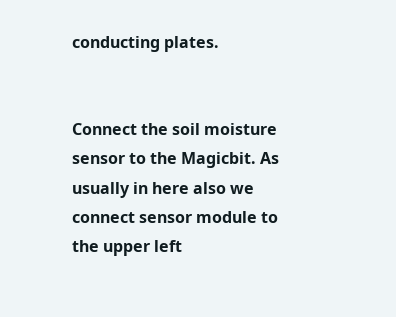conducting plates.


Connect the soil moisture sensor to the Magicbit. As usually in here also we connect sensor module to the upper left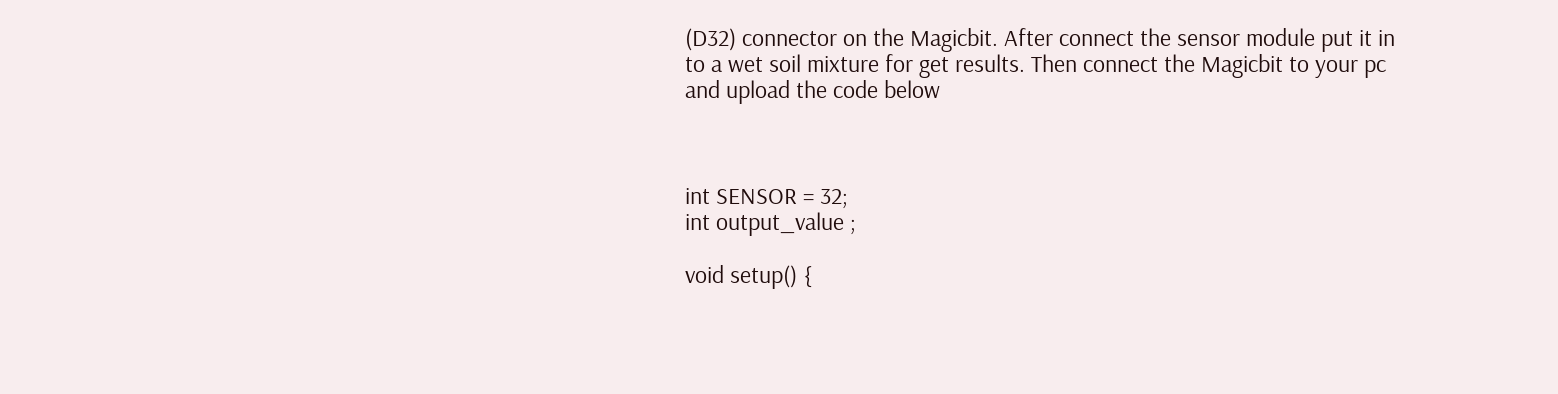(D32) connector on the Magicbit. After connect the sensor module put it in to a wet soil mixture for get results. Then connect the Magicbit to your pc and upload the code below



int SENSOR = 32;
int output_value ;

void setup() {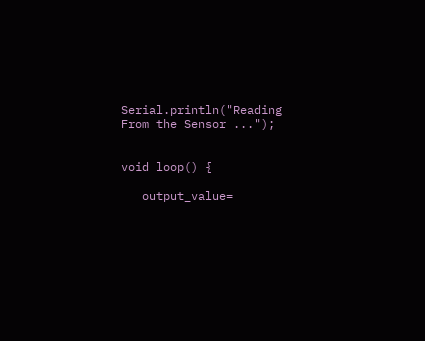Serial.println("Reading From the Sensor ...");


void loop() {

   output_value=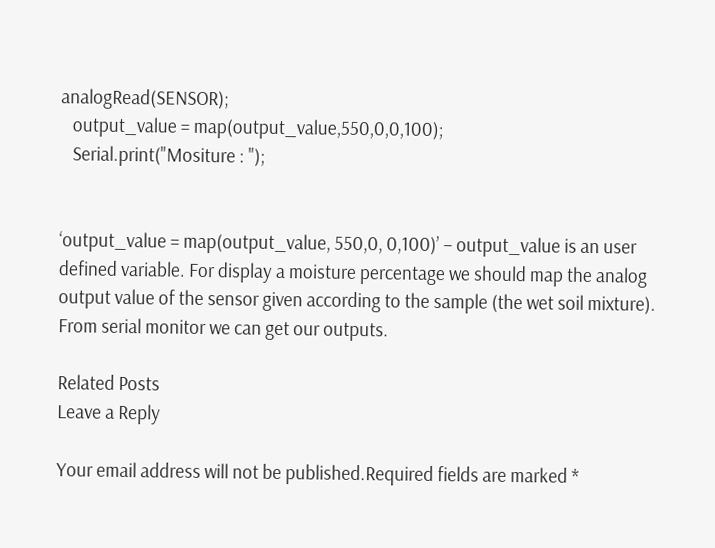analogRead(SENSOR);
   output_value = map(output_value,550,0,0,100);
   Serial.print("Mositure : ");


‘output_value = map(output_value, 550,0, 0,100)’ – output_value is an user defined variable. For display a moisture percentage we should map the analog output value of the sensor given according to the sample (the wet soil mixture). From serial monitor we can get our outputs.

Related Posts
Leave a Reply

Your email address will not be published.Required fields are marked *